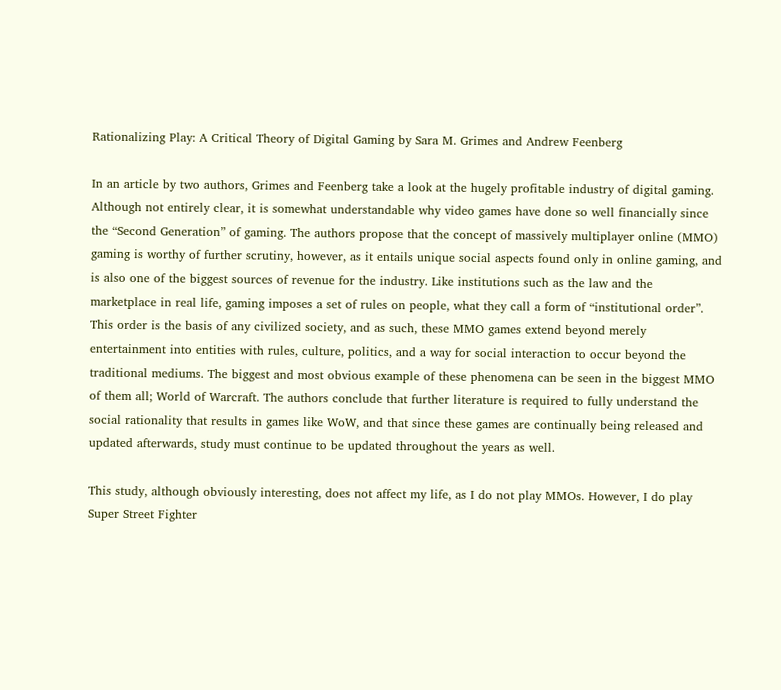Rationalizing Play: A Critical Theory of Digital Gaming by Sara M. Grimes and Andrew Feenberg

In an article by two authors, Grimes and Feenberg take a look at the hugely profitable industry of digital gaming. Although not entirely clear, it is somewhat understandable why video games have done so well financially since the “Second Generation” of gaming. The authors propose that the concept of massively multiplayer online (MMO) gaming is worthy of further scrutiny, however, as it entails unique social aspects found only in online gaming, and is also one of the biggest sources of revenue for the industry. Like institutions such as the law and the marketplace in real life, gaming imposes a set of rules on people, what they call a form of “institutional order”. This order is the basis of any civilized society, and as such, these MMO games extend beyond merely entertainment into entities with rules, culture, politics, and a way for social interaction to occur beyond the traditional mediums. The biggest and most obvious example of these phenomena can be seen in the biggest MMO of them all; World of Warcraft. The authors conclude that further literature is required to fully understand the social rationality that results in games like WoW, and that since these games are continually being released and updated afterwards, study must continue to be updated throughout the years as well.

This study, although obviously interesting, does not affect my life, as I do not play MMOs. However, I do play Super Street Fighter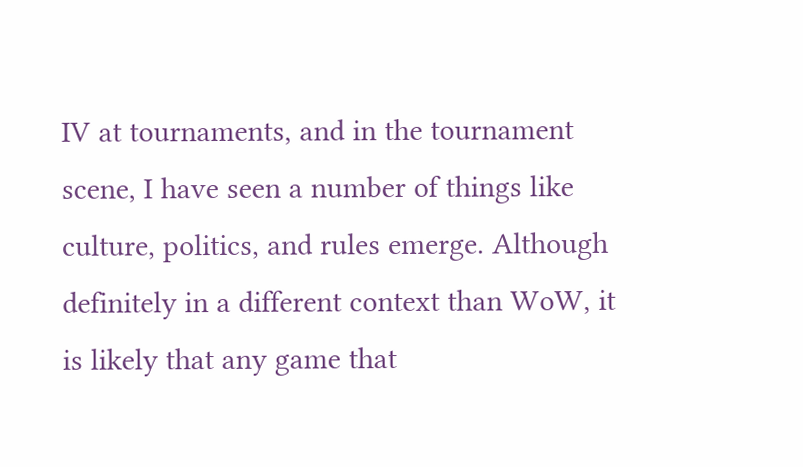IV at tournaments, and in the tournament scene, I have seen a number of things like culture, politics, and rules emerge. Although definitely in a different context than WoW, it is likely that any game that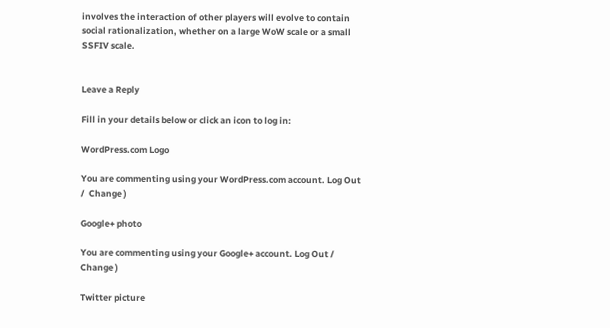involves the interaction of other players will evolve to contain social rationalization, whether on a large WoW scale or a small SSFIV scale.


Leave a Reply

Fill in your details below or click an icon to log in:

WordPress.com Logo

You are commenting using your WordPress.com account. Log Out /  Change )

Google+ photo

You are commenting using your Google+ account. Log Out /  Change )

Twitter picture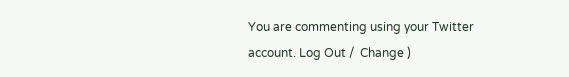You are commenting using your Twitter account. Log Out /  Change )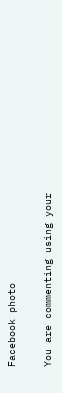Facebook photo

You are commenting using your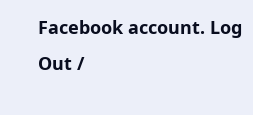Facebook account. Log Out /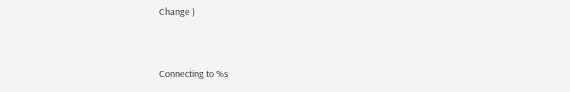Change )


Connecting to %s